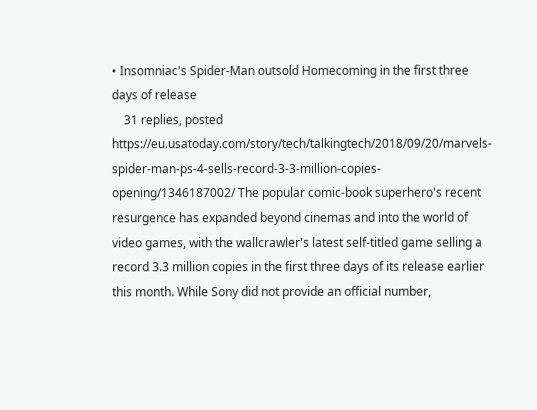• Insomniac's Spider-Man outsold Homecoming in the first three days of release
    31 replies, posted
https://eu.usatoday.com/story/tech/talkingtech/2018/09/20/marvels-spider-man-ps-4-sells-record-3-3-million-copies-opening/1346187002/ The popular comic-book superhero's recent resurgence has expanded beyond cinemas and into the world of video games, with the wallcrawler's latest self-titled game selling a record 3.3 million copies in the first three days of its release earlier this month. While Sony did not provide an official number,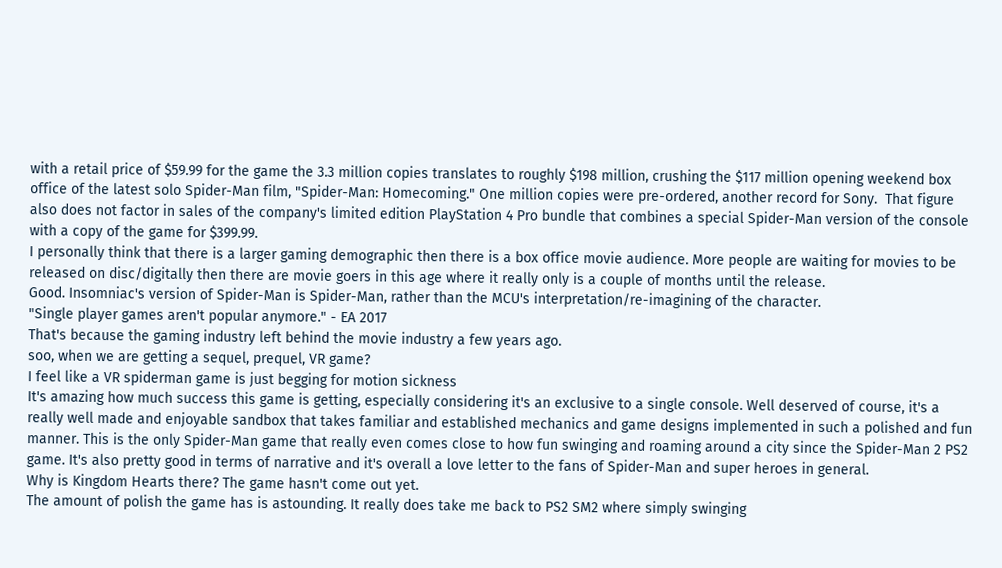with a retail price of $59.99 for the game the 3.3 million copies translates to roughly $198 million, crushing the $117 million opening weekend box office of the latest solo Spider-Man film, "Spider-Man: Homecoming." One million copies were pre-ordered, another record for Sony.  That figure also does not factor in sales of the company's limited edition PlayStation 4 Pro bundle that combines a special Spider-Man version of the console with a copy of the game for $399.99.
I personally think that there is a larger gaming demographic then there is a box office movie audience. More people are waiting for movies to be released on disc/digitally then there are movie goers in this age where it really only is a couple of months until the release.
Good. Insomniac's version of Spider-Man is Spider-Man, rather than the MCU's interpretation/re-imagining of the character.
"Single player games aren't popular anymore." - EA 2017
That's because the gaming industry left behind the movie industry a few years ago.
soo, when we are getting a sequel, prequel, VR game?
I feel like a VR spiderman game is just begging for motion sickness
It's amazing how much success this game is getting, especially considering it's an exclusive to a single console. Well deserved of course, it's a really well made and enjoyable sandbox that takes familiar and established mechanics and game designs implemented in such a polished and fun manner. This is the only Spider-Man game that really even comes close to how fun swinging and roaming around a city since the Spider-Man 2 PS2 game. It's also pretty good in terms of narrative and it's overall a love letter to the fans of Spider-Man and super heroes in general.
Why is Kingdom Hearts there? The game hasn't come out yet.
The amount of polish the game has is astounding. It really does take me back to PS2 SM2 where simply swinging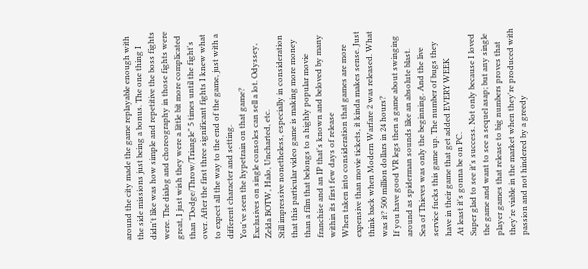around the city made the game replayable enough with the side missions just being a bonus. The one thing I didn't like was how simple and repetitive the boss fights were. The dialog and choreography in those fights were great, I just wish they were a little bit more complicated than "Dodge/Throw/Triangle" 5 times until the fight's over. After the first three significant fights I knew what to expect all the way to the end of the game, just with a different character and setting.
You've seen the hypetrain on that game?
Exclusives on single consoles can sell a lot. Odyssey, Zelda BOTW, Halo, Uncharted, etc.
Still impressive nonetheless, especially in consideration that this particular video game is making more money than a film that belongs to a highly popular movie franchise and an IP that's known and beloved by many within its first few days of release
When taken into consideration that games are more expensive than movie tickets, it kinda makes sense. Just think back when Modern Warfare 2 was released. What was it? 500 million dollars in 24 hours?
If you have good VR legs then a game about swinging around as spiderman sounds like an absolute blast.
Sea of Thieves was only the beginning. And the live service fucks this game up. The number of bugs they have in their game that get added EVERY WEEK
At least it's gonna be on PC.
Super glad to see it's success. Not only because I loved the game and want to see a sequel asap; but any single player games that release to big numbers proves that they're viable in the market when they're produced with passion and not hindered by a greedy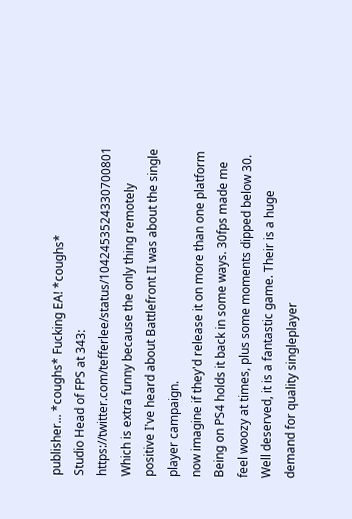publisher... *coughs* Fucking EA! *coughs*
Studio Head of FPS at 343: https://twitter.com/tefferlee/status/1042453524330700801
Which is extra funny because the only thing remotely positive I've heard about Battlefront II was about the single player campaign.
now imagine if they'd release it on more than one platform
Being on PS4 holds it back in some ways. 30fps made me feel woozy at times, plus some moments dipped below 30.
Well deserved, it is a fantastic game. Their is a huge demand for quality singleplayer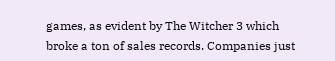games, as evident by The Witcher 3 which broke a ton of sales records. Companies just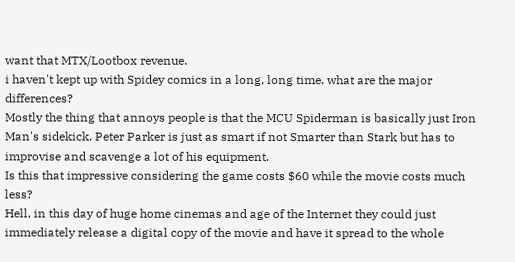want that MTX/Lootbox revenue.
i haven't kept up with Spidey comics in a long, long time. what are the major differences?
Mostly the thing that annoys people is that the MCU Spiderman is basically just Iron Man's sidekick. Peter Parker is just as smart if not Smarter than Stark but has to improvise and scavenge a lot of his equipment.
Is this that impressive considering the game costs $60 while the movie costs much less?
Hell, in this day of huge home cinemas and age of the Internet they could just immediately release a digital copy of the movie and have it spread to the whole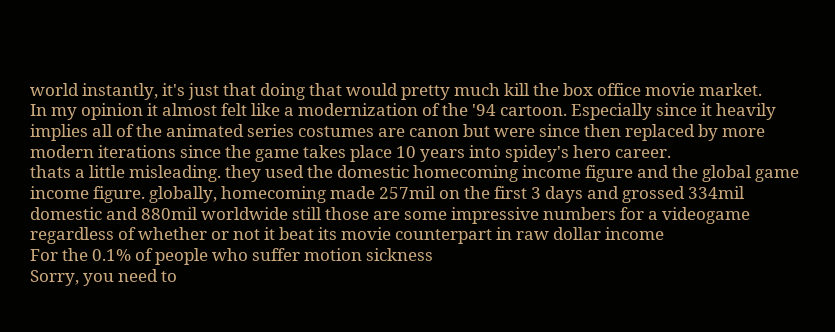world instantly, it's just that doing that would pretty much kill the box office movie market.
In my opinion it almost felt like a modernization of the '94 cartoon. Especially since it heavily implies all of the animated series costumes are canon but were since then replaced by more modern iterations since the game takes place 10 years into spidey's hero career.
thats a little misleading. they used the domestic homecoming income figure and the global game income figure. globally, homecoming made 257mil on the first 3 days and grossed 334mil domestic and 880mil worldwide still those are some impressive numbers for a videogame regardless of whether or not it beat its movie counterpart in raw dollar income
For the 0.1% of people who suffer motion sickness
Sorry, you need to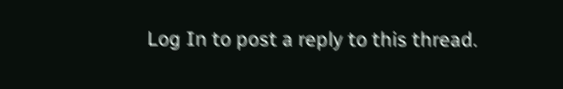Log In to post a reply to this thread.